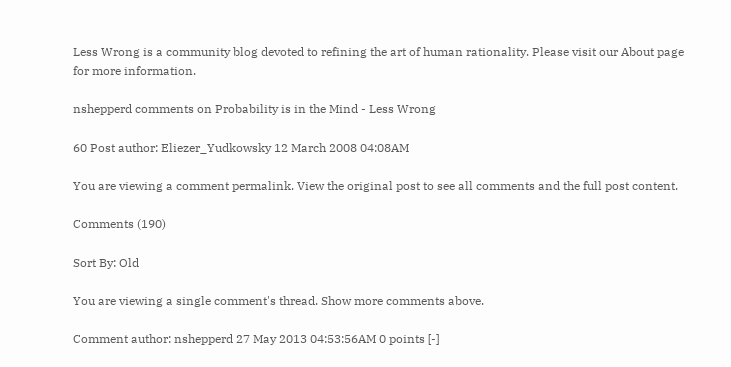Less Wrong is a community blog devoted to refining the art of human rationality. Please visit our About page for more information.

nshepperd comments on Probability is in the Mind - Less Wrong

60 Post author: Eliezer_Yudkowsky 12 March 2008 04:08AM

You are viewing a comment permalink. View the original post to see all comments and the full post content.

Comments (190)

Sort By: Old

You are viewing a single comment's thread. Show more comments above.

Comment author: nshepperd 27 May 2013 04:53:56AM 0 points [-]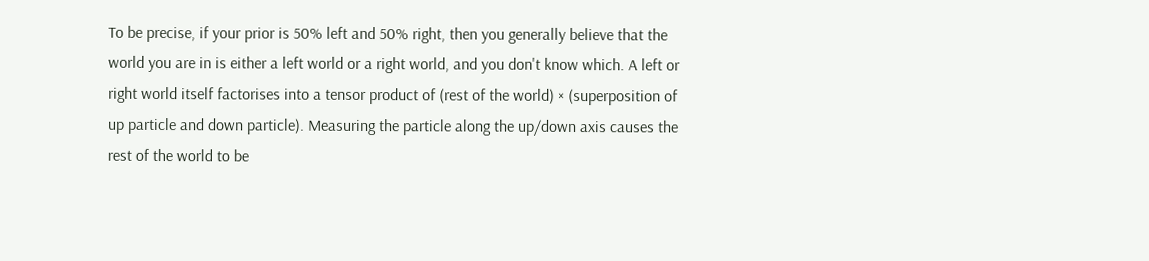To be precise, if your prior is 50% left and 50% right, then you generally believe that the world you are in is either a left world or a right world, and you don't know which. A left or right world itself factorises into a tensor product of (rest of the world) × (superposition of up particle and down particle). Measuring the particle along the up/down axis causes the rest of the world to be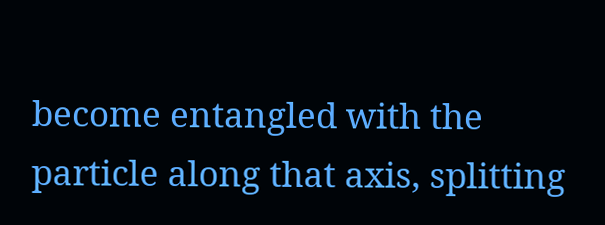become entangled with the particle along that axis, splitting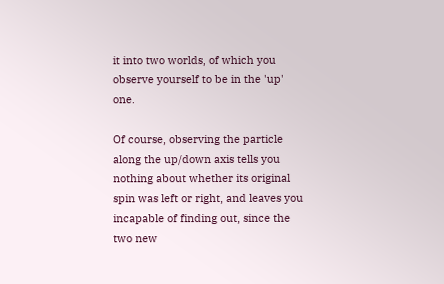it into two worlds, of which you observe yourself to be in the 'up' one.

Of course, observing the particle along the up/down axis tells you nothing about whether its original spin was left or right, and leaves you incapable of finding out, since the two new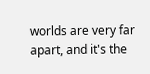worlds are very far apart, and it's the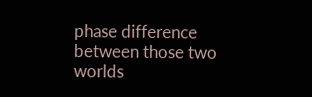phase difference between those two worlds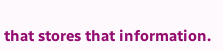that stores that information.